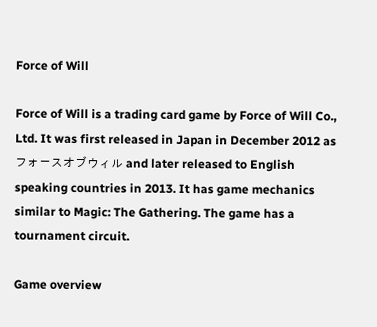Force of Will

Force of Will is a trading card game by Force of Will Co., Ltd. It was first released in Japan in December 2012 as フォースオブウィル and later released to English speaking countries in 2013. It has game mechanics similar to Magic: The Gathering. The game has a tournament circuit.

Game overview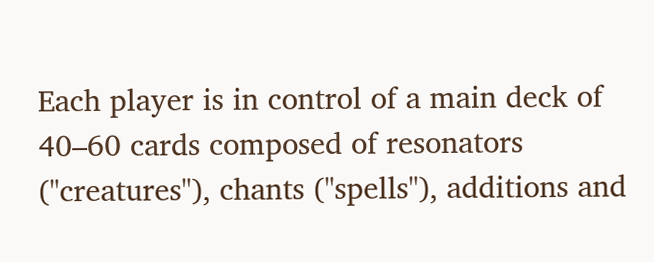Each player is in control of a main deck of 40–60 cards composed of resonators ("creatures"), chants ("spells"), additions and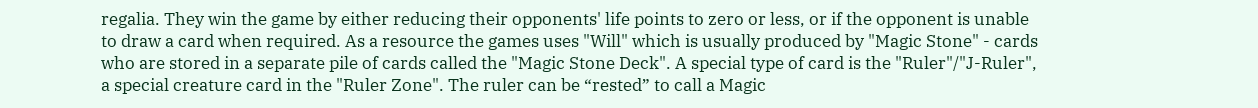regalia. They win the game by either reducing their opponents' life points to zero or less, or if the opponent is unable to draw a card when required. As a resource the games uses "Will" which is usually produced by "Magic Stone" - cards who are stored in a separate pile of cards called the "Magic Stone Deck". A special type of card is the "Ruler"/"J-Ruler", a special creature card in the "Ruler Zone". The ruler can be “rested” to call a Magic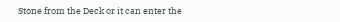Stone from the Deck or it can enter the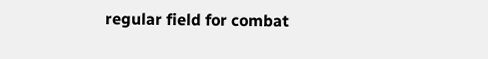regular field for combat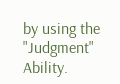by using the "Judgment" Ability.